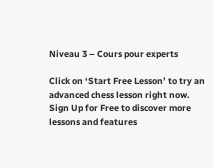Niveau 3 – Cours pour experts

Click on ‘Start Free Lesson’ to try an advanced chess lesson right now.
Sign Up for Free to discover more lessons and features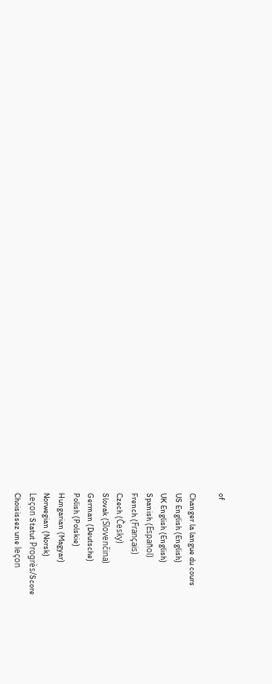of

Changer la langue du cours
US English (English)
UK English (English)
Spanish (Español)
French (Français)
Czech (Česky)
Slovak (Slovenčina)
German (Deutsche)
Polish (Polskie)
Hungarian (Magyar)
Norwegian (Norsk)
Leçon Statut Progrès/Score
Choisissez une leçon